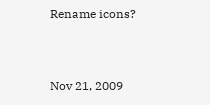Rename icons?


Nov 21, 2009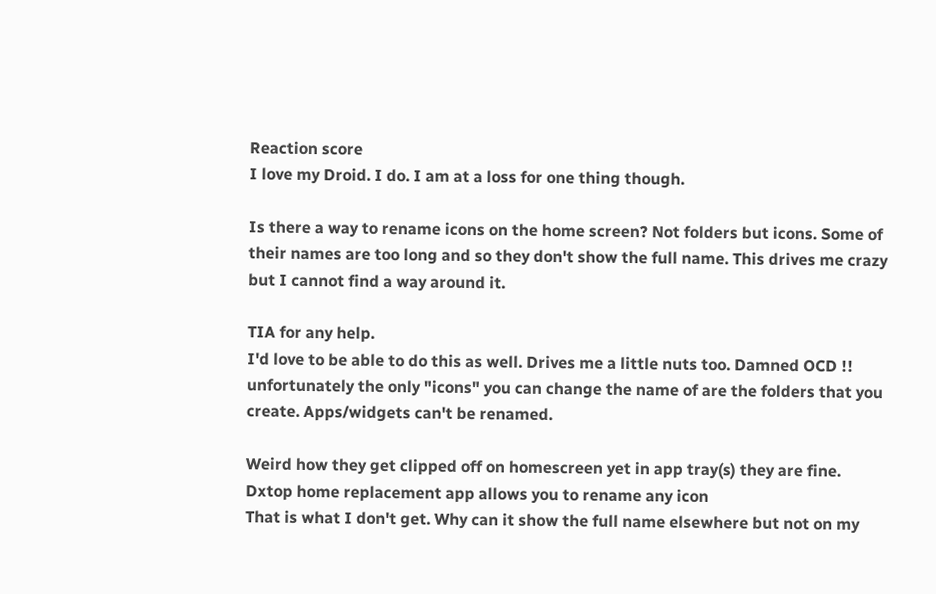Reaction score
I love my Droid. I do. I am at a loss for one thing though.

Is there a way to rename icons on the home screen? Not folders but icons. Some of their names are too long and so they don't show the full name. This drives me crazy but I cannot find a way around it.

TIA for any help.
I'd love to be able to do this as well. Drives me a little nuts too. Damned OCD !!
unfortunately the only "icons" you can change the name of are the folders that you create. Apps/widgets can't be renamed.

Weird how they get clipped off on homescreen yet in app tray(s) they are fine.
Dxtop home replacement app allows you to rename any icon
That is what I don't get. Why can it show the full name elsewhere but not on my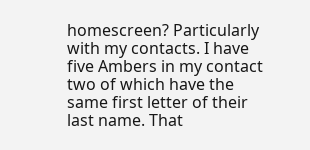homescreen? Particularly with my contacts. I have five Ambers in my contact two of which have the same first letter of their last name. That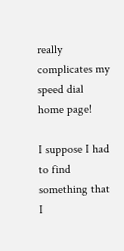really complicates my speed dial home page!

I suppose I had to find something that I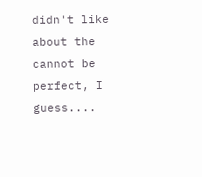didn't like about the cannot be perfect, I guess....